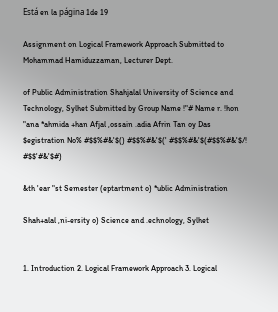Está en la página 1de 19

Assignment on Logical Framework Approach Submitted to Mohammad Hamiduzzaman, Lecturer Dept.

of Public Administration Shahjalal University of Science and Technology, Sylhet Submitted by Group Name !"# Name r. !hon "ana *ahmida +han Afjal ,ossain .adia Afrin Tan oy Das $egistration No% #$$%#&'$() #$$%#&'$(' #$$%#&'$(#$$%#&'$/! #$$'#&'$#)

&th 'ear "st Semester (eptartment o) *ublic Administration

Shah+alal ,ni-ersity o) Science and .echnology, Sylhet


1. Introduction 2. Logical Framework Approach 3. Logical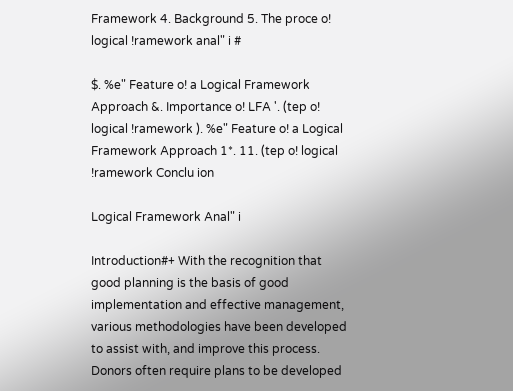Framework 4. Background 5. The proce o! logical !ramework anal" i #

$. %e" Feature o! a Logical Framework Approach &. Importance o! LFA '. (tep o! logical !ramework ). %e" Feature o! a Logical Framework Approach 1*. 11. (tep o! logical !ramework Conclu ion

Logical Framework Anal" i

Introduction#+ With the recognition that good planning is the basis of good implementation and effective management, various methodologies have been developed to assist with, and improve this process. Donors often require plans to be developed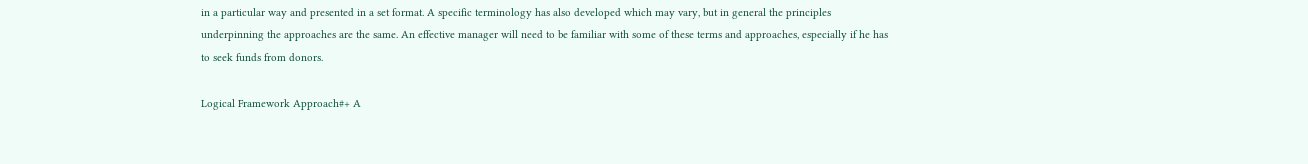in a particular way and presented in a set format. A specific terminology has also developed which may vary, but in general the principles underpinning the approaches are the same. An effective manager will need to be familiar with some of these terms and approaches, especially if he has to seek funds from donors.

Logical Framework Approach#+ A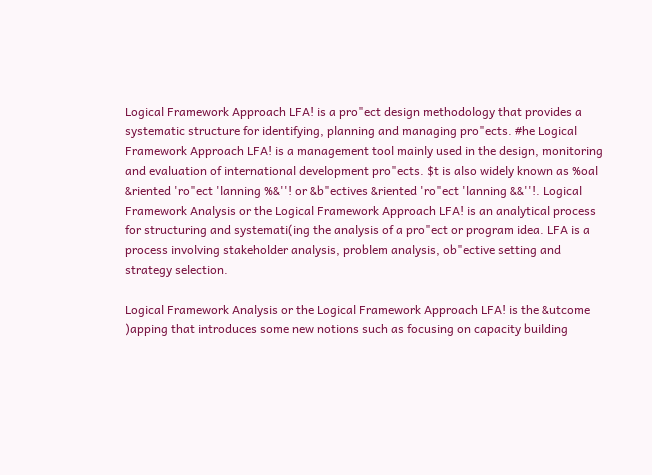Logical Framework Approach LFA! is a pro"ect design methodology that provides a systematic structure for identifying, planning and managing pro"ects. #he Logical Framework Approach LFA! is a management tool mainly used in the design, monitoring and evaluation of international development pro"ects. $t is also widely known as %oal &riented 'ro"ect 'lanning %&''! or &b"ectives &riented 'ro"ect 'lanning &&''!. Logical Framework Analysis or the Logical Framework Approach LFA! is an analytical process for structuring and systemati(ing the analysis of a pro"ect or program idea. LFA is a process involving stakeholder analysis, problem analysis, ob"ective setting and strategy selection.

Logical Framework Analysis or the Logical Framework Approach LFA! is the &utcome )apping that introduces some new notions such as focusing on capacity building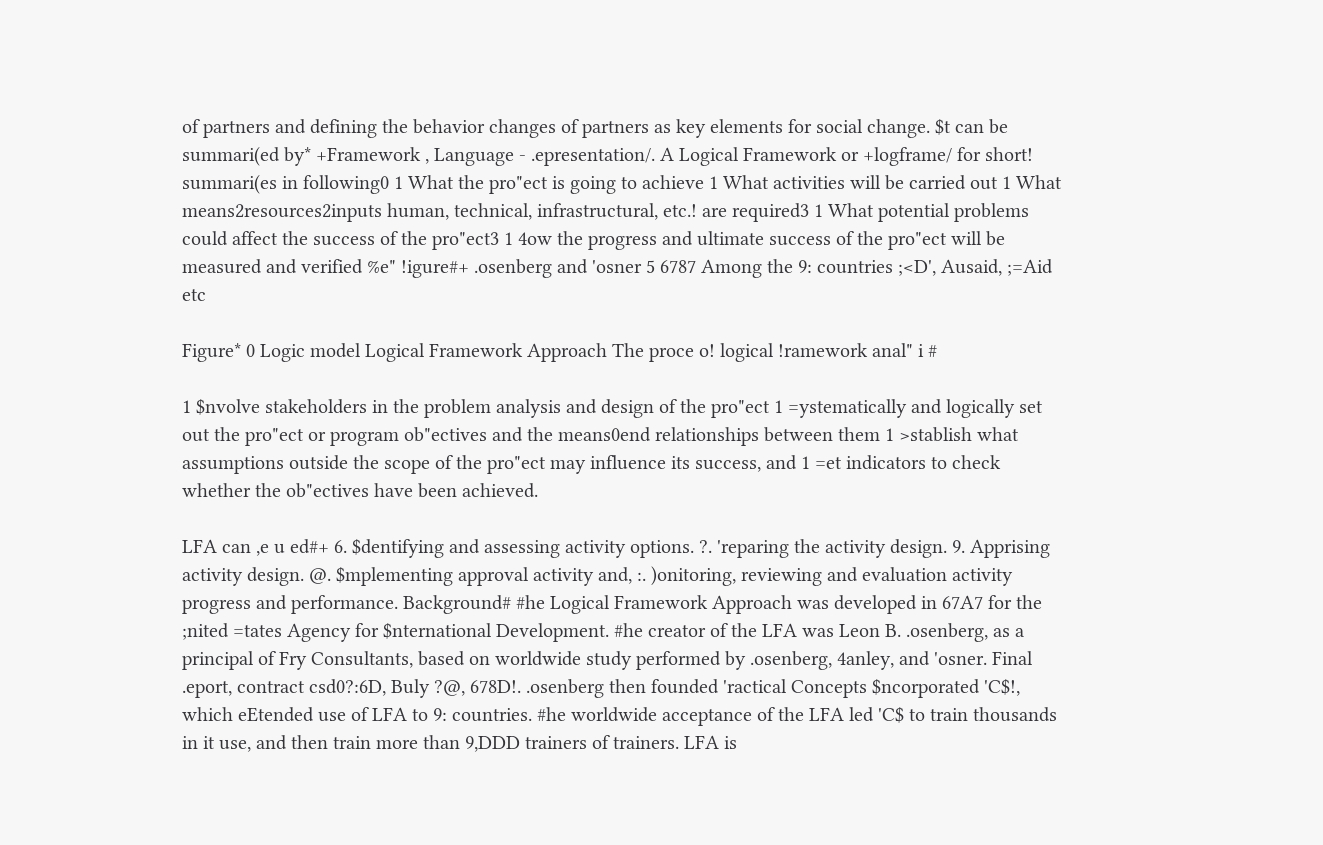of partners and defining the behavior changes of partners as key elements for social change. $t can be summari(ed by* +Framework , Language - .epresentation/. A Logical Framework or +logframe/ for short! summari(es in following0 1 What the pro"ect is going to achieve 1 What activities will be carried out 1 What means2resources2inputs human, technical, infrastructural, etc.! are required3 1 What potential problems could affect the success of the pro"ect3 1 4ow the progress and ultimate success of the pro"ect will be measured and verified %e" !igure#+ .osenberg and 'osner 5 6787 Among the 9: countries ;<D', Ausaid, ;=Aid etc

Figure* 0 Logic model Logical Framework Approach The proce o! logical !ramework anal" i #

1 $nvolve stakeholders in the problem analysis and design of the pro"ect 1 =ystematically and logically set out the pro"ect or program ob"ectives and the means0end relationships between them 1 >stablish what assumptions outside the scope of the pro"ect may influence its success, and 1 =et indicators to check whether the ob"ectives have been achieved.

LFA can ,e u ed#+ 6. $dentifying and assessing activity options. ?. 'reparing the activity design. 9. Apprising activity design. @. $mplementing approval activity and, :. )onitoring, reviewing and evaluation activity progress and performance. Background# #he Logical Framework Approach was developed in 67A7 for the ;nited =tates Agency for $nternational Development. #he creator of the LFA was Leon B. .osenberg, as a principal of Fry Consultants, based on worldwide study performed by .osenberg, 4anley, and 'osner. Final .eport, contract csd0?:6D, Buly ?@, 678D!. .osenberg then founded 'ractical Concepts $ncorporated 'C$!, which eEtended use of LFA to 9: countries. #he worldwide acceptance of the LFA led 'C$ to train thousands in it use, and then train more than 9,DDD trainers of trainers. LFA is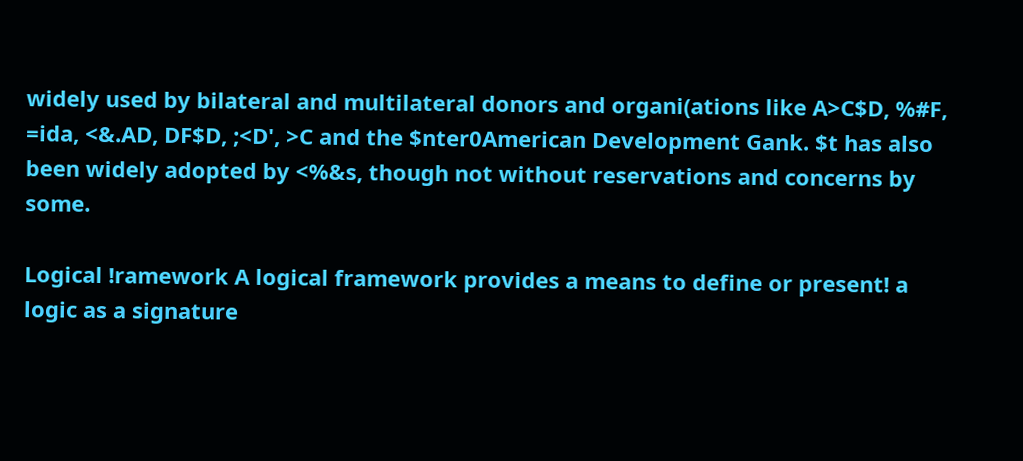widely used by bilateral and multilateral donors and organi(ations like A>C$D, %#F, =ida, <&.AD, DF$D, ;<D', >C and the $nter0American Development Gank. $t has also been widely adopted by <%&s, though not without reservations and concerns by some.

Logical !ramework A logical framework provides a means to define or present! a logic as a signature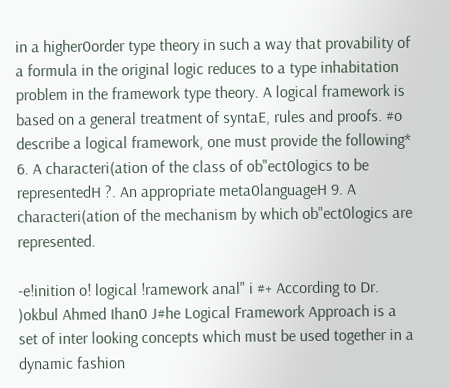in a higher0order type theory in such a way that provability of a formula in the original logic reduces to a type inhabitation problem in the framework type theory. A logical framework is based on a general treatment of syntaE, rules and proofs. #o describe a logical framework, one must provide the following* 6. A characteri(ation of the class of ob"ect0logics to be representedH ?. An appropriate meta0languageH 9. A characteri(ation of the mechanism by which ob"ect0logics are represented.

-e!inition o! logical !ramework anal" i #+ According to Dr. )okbul Ahmed Ihan0 J#he Logical Framework Approach is a set of inter looking concepts which must be used together in a dynamic fashion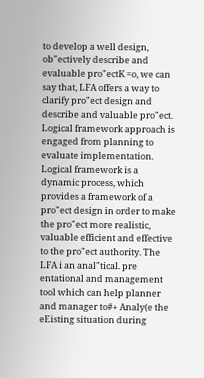to develop a well design, ob"ectively describe and evaluable pro"ectK =o, we can say that, LFA offers a way to clarify pro"ect design and describe and valuable pro"ect. Logical framework approach is engaged from planning to evaluate implementation. Logical framework is a dynamic process, which provides a framework of a pro"ect design in order to make the pro"ect more realistic, valuable efficient and effective to the pro"ect authority. The LFA i an anal"tical. pre entational and management tool which can help planner and manager to#+ Analy(e the eEisting situation during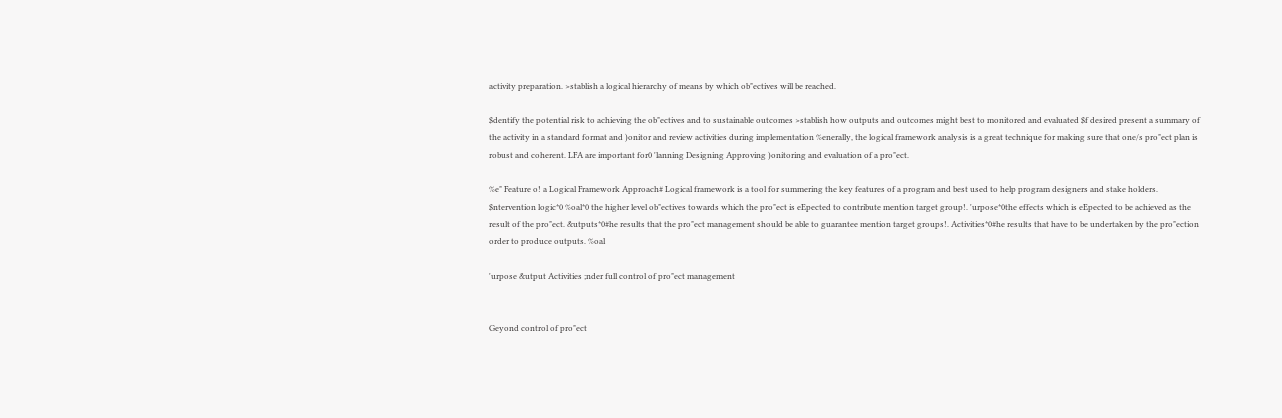activity preparation. >stablish a logical hierarchy of means by which ob"ectives will be reached.

$dentify the potential risk to achieving the ob"ectives and to sustainable outcomes >stablish how outputs and outcomes might best to monitored and evaluated $f desired present a summary of the activity in a standard format and )onitor and review activities during implementation %enerally, the logical framework analysis is a great technique for making sure that one/s pro"ect plan is robust and coherent. LFA are important for0 'lanning Designing Approving )onitoring and evaluation of a pro"ect.

%e" Feature o! a Logical Framework Approach# Logical framework is a tool for summering the key features of a program and best used to help program designers and stake holders. $ntervention logic*0 %oal*0 the higher level ob"ectives towards which the pro"ect is eEpected to contribute mention target group!. 'urpose*0the effects which is eEpected to be achieved as the result of the pro"ect. &utputs*0#he results that the pro"ect management should be able to guarantee mention target groups!. Activities*0#he results that have to be undertaken by the pro"ection order to produce outputs. %oal

'urpose &utput Activities ;nder full control of pro"ect management


Geyond control of pro"ect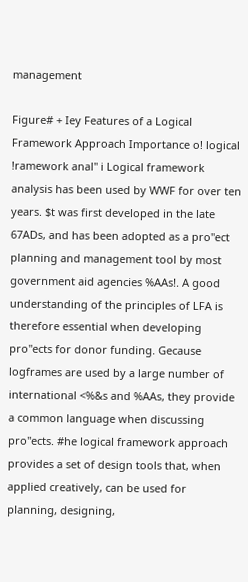management

Figure# + Iey Features of a Logical Framework Approach Importance o! logical !ramework anal" i Logical framework analysis has been used by WWF for over ten years. $t was first developed in the late 67ADs, and has been adopted as a pro"ect planning and management tool by most government aid agencies %AAs!. A good understanding of the principles of LFA is therefore essential when developing pro"ects for donor funding. Gecause logframes are used by a large number of international <%&s and %AAs, they provide a common language when discussing pro"ects. #he logical framework approach provides a set of design tools that, when applied creatively, can be used for planning, designing,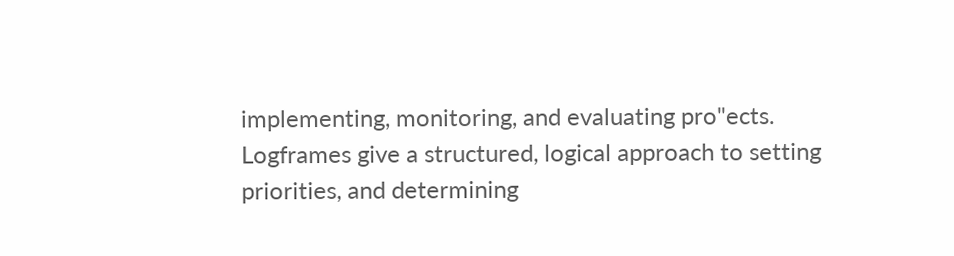implementing, monitoring, and evaluating pro"ects. Logframes give a structured, logical approach to setting priorities, and determining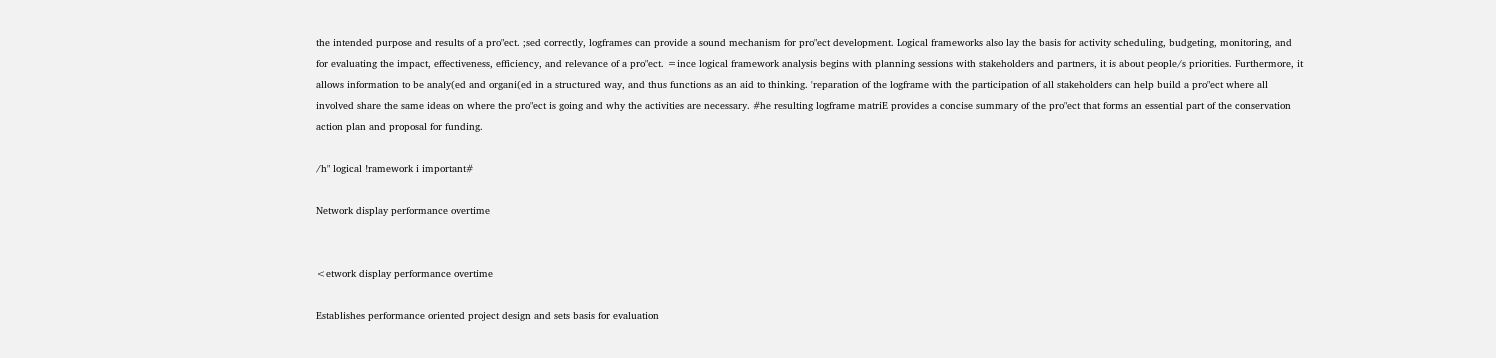the intended purpose and results of a pro"ect. ;sed correctly, logframes can provide a sound mechanism for pro"ect development. Logical frameworks also lay the basis for activity scheduling, budgeting, monitoring, and for evaluating the impact, effectiveness, efficiency, and relevance of a pro"ect. =ince logical framework analysis begins with planning sessions with stakeholders and partners, it is about people/s priorities. Furthermore, it allows information to be analy(ed and organi(ed in a structured way, and thus functions as an aid to thinking. 'reparation of the logframe with the participation of all stakeholders can help build a pro"ect where all involved share the same ideas on where the pro"ect is going and why the activities are necessary. #he resulting logframe matriE provides a concise summary of the pro"ect that forms an essential part of the conservation action plan and proposal for funding.

/h" logical !ramework i important#

Network display performance overtime


<etwork display performance overtime

Establishes performance oriented project design and sets basis for evaluation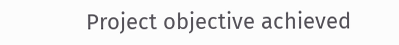Project objective achieved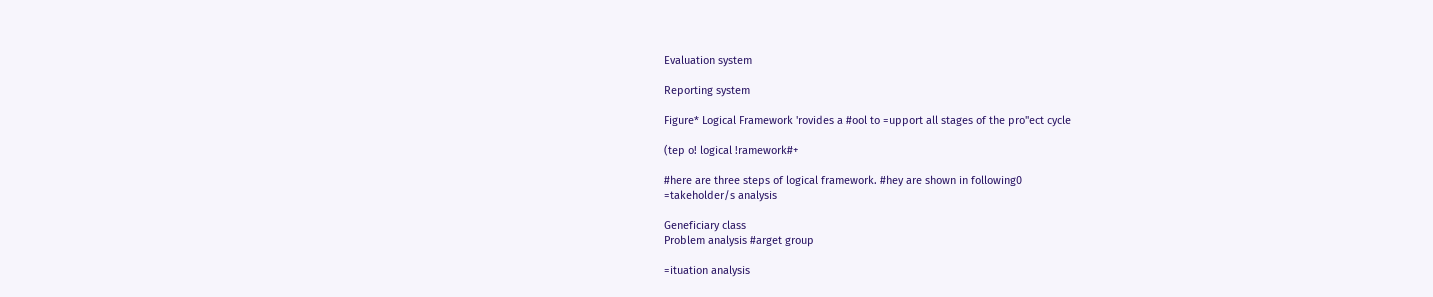Evaluation system

Reporting system

Figure* Logical Framework 'rovides a #ool to =upport all stages of the pro"ect cycle

(tep o! logical !ramework#+

#here are three steps of logical framework. #hey are shown in following0
=takeholder/s analysis

Geneficiary class
Problem analysis #arget group

=ituation analysis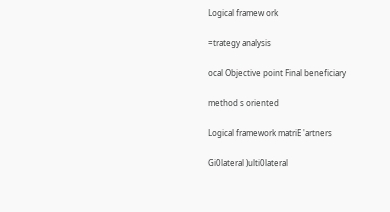Logical framew ork

=trategy analysis

ocal Objective point Final beneficiary

method s oriented

Logical framework matriE 'artners

Gi0lateral )ulti0lateral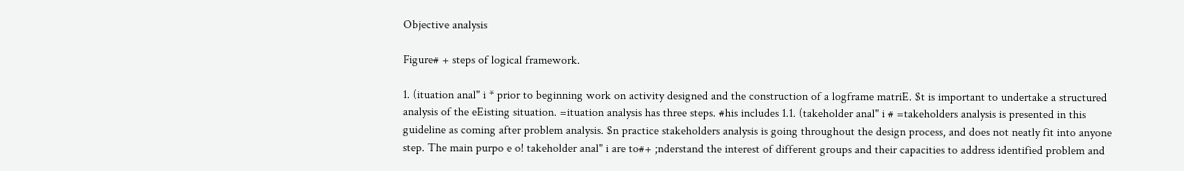Objective analysis

Figure# + steps of logical framework.

1. (ituation anal" i * prior to beginning work on activity designed and the construction of a logframe matriE. $t is important to undertake a structured analysis of the eEisting situation. =ituation analysis has three steps. #his includes 1.1. (takeholder anal" i # =takeholders analysis is presented in this guideline as coming after problem analysis. $n practice stakeholders analysis is going throughout the design process, and does not neatly fit into anyone step. The main purpo e o! takeholder anal" i are to#+ ;nderstand the interest of different groups and their capacities to address identified problem and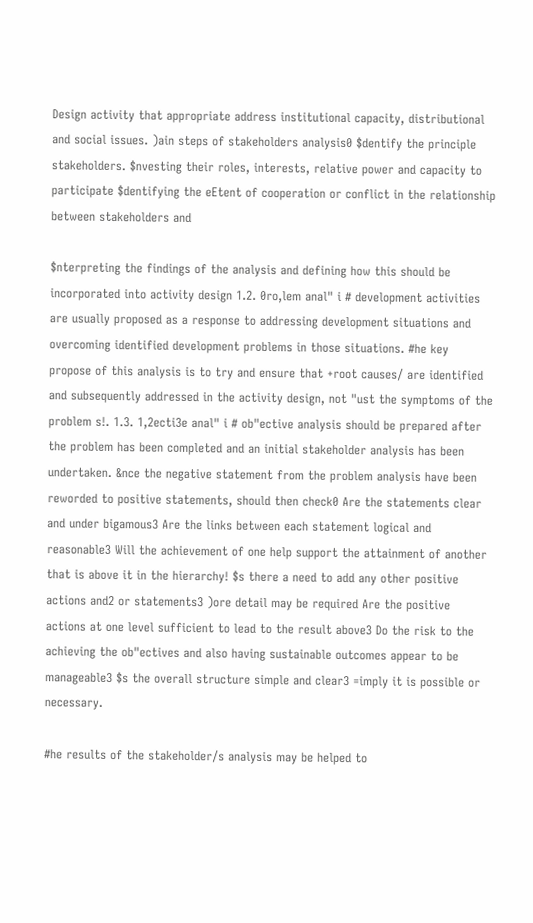Design activity that appropriate address institutional capacity, distributional and social issues. )ain steps of stakeholders analysis0 $dentify the principle stakeholders. $nvesting their roles, interests, relative power and capacity to participate $dentifying the eEtent of cooperation or conflict in the relationship between stakeholders and

$nterpreting the findings of the analysis and defining how this should be incorporated into activity design 1.2. 0ro,lem anal" i # development activities are usually proposed as a response to addressing development situations and overcoming identified development problems in those situations. #he key propose of this analysis is to try and ensure that +root causes/ are identified and subsequently addressed in the activity design, not "ust the symptoms of the problem s!. 1.3. 1,2ecti3e anal" i # ob"ective analysis should be prepared after the problem has been completed and an initial stakeholder analysis has been undertaken. &nce the negative statement from the problem analysis have been reworded to positive statements, should then check0 Are the statements clear and under bigamous3 Are the links between each statement logical and reasonable3 Will the achievement of one help support the attainment of another that is above it in the hierarchy! $s there a need to add any other positive actions and2 or statements3 )ore detail may be required Are the positive actions at one level sufficient to lead to the result above3 Do the risk to the achieving the ob"ectives and also having sustainable outcomes appear to be manageable3 $s the overall structure simple and clear3 =imply it is possible or necessary.

#he results of the stakeholder/s analysis may be helped to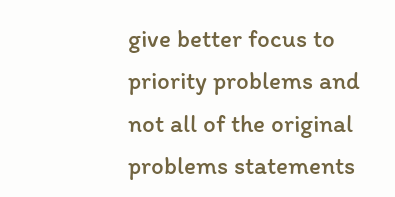give better focus to priority problems and not all of the original problems statements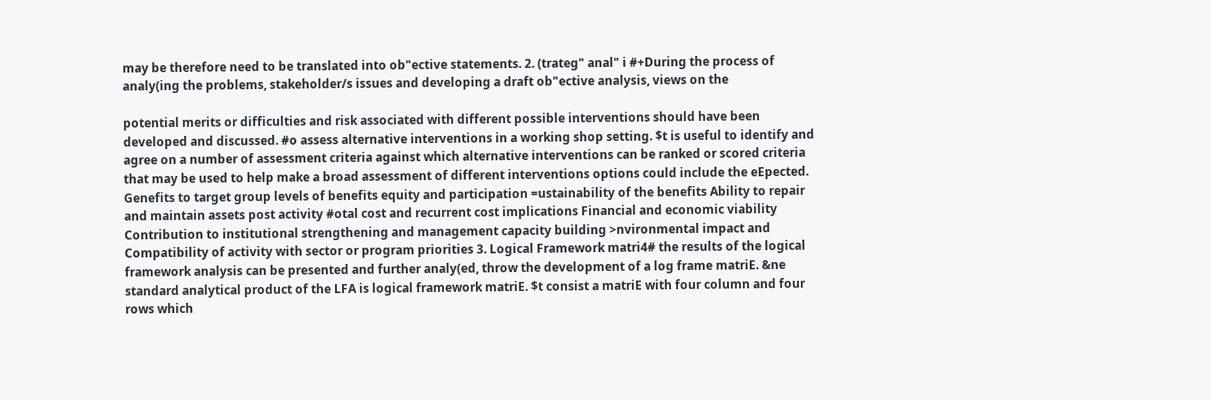may be therefore need to be translated into ob"ective statements. 2. (trateg" anal" i #+During the process of analy(ing the problems, stakeholder/s issues and developing a draft ob"ective analysis, views on the

potential merits or difficulties and risk associated with different possible interventions should have been developed and discussed. #o assess alternative interventions in a working shop setting. $t is useful to identify and agree on a number of assessment criteria against which alternative interventions can be ranked or scored criteria that may be used to help make a broad assessment of different interventions options could include the eEpected. Genefits to target group levels of benefits equity and participation =ustainability of the benefits Ability to repair and maintain assets post activity #otal cost and recurrent cost implications Financial and economic viability Contribution to institutional strengthening and management capacity building >nvironmental impact and Compatibility of activity with sector or program priorities 3. Logical Framework matri4# the results of the logical framework analysis can be presented and further analy(ed, throw the development of a log frame matriE. &ne standard analytical product of the LFA is logical framework matriE. $t consist a matriE with four column and four rows which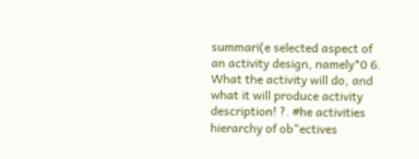summari(e selected aspect of an activity design, namely*0 6. What the activity will do, and what it will produce activity description! ?. #he activities hierarchy of ob"ectives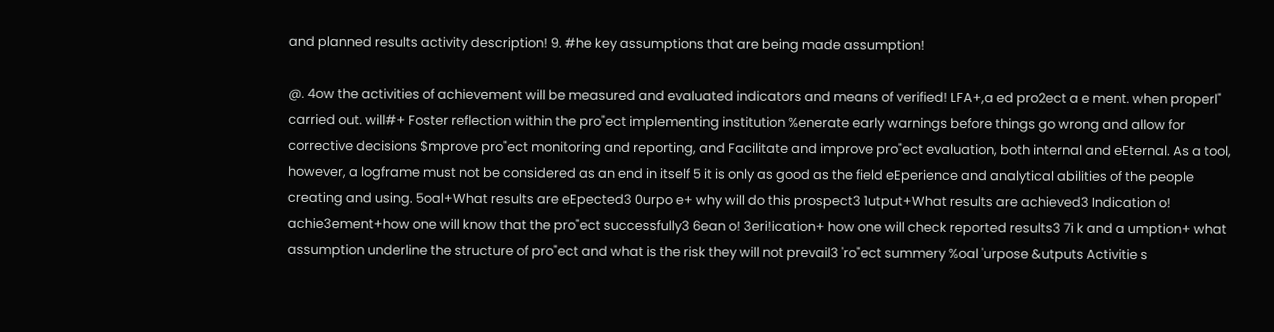and planned results activity description! 9. #he key assumptions that are being made assumption!

@. 4ow the activities of achievement will be measured and evaluated indicators and means of verified! LFA+,a ed pro2ect a e ment. when properl" carried out. will#+ Foster reflection within the pro"ect implementing institution %enerate early warnings before things go wrong and allow for corrective decisions $mprove pro"ect monitoring and reporting, and Facilitate and improve pro"ect evaluation, both internal and eEternal. As a tool, however, a logframe must not be considered as an end in itself 5 it is only as good as the field eEperience and analytical abilities of the people creating and using. 5oal+What results are eEpected3 0urpo e+ why will do this prospect3 1utput+What results are achieved3 Indication o! achie3ement+how one will know that the pro"ect successfully3 6ean o! 3eri!ication+ how one will check reported results3 7i k and a umption+ what assumption underline the structure of pro"ect and what is the risk they will not prevail3 'ro"ect summery %oal 'urpose &utputs Activitie s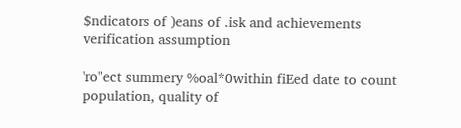$ndicators of )eans of .isk and achievements verification assumption

'ro"ect summery %oal*0within fiEed date to count population, quality of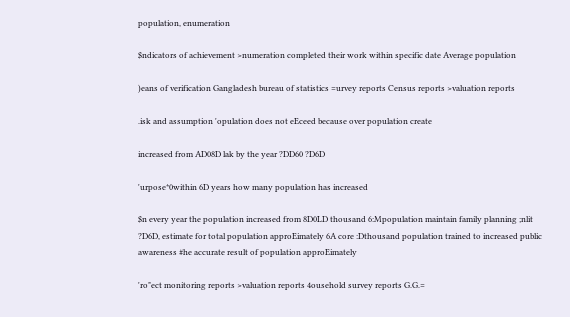population, enumeration

$ndicators of achievement >numeration completed their work within specific date Average population

)eans of verification Gangladesh bureau of statistics =urvey reports Census reports >valuation reports

.isk and assumption 'opulation does not eEceed because over population create

increased from AD08D lak by the year ?DD60 ?D6D

'urpose*0within 6D years how many population has increased

$n every year the population increased from 8D0LD thousand 6:Mpopulation maintain family planning ;nlit ?D6D, estimate for total population approEimately 6A core :Dthousand population trained to increased public awareness #he accurate result of population approEimately

'ro"ect monitoring reports >valuation reports 4ousehold survey reports G.G.=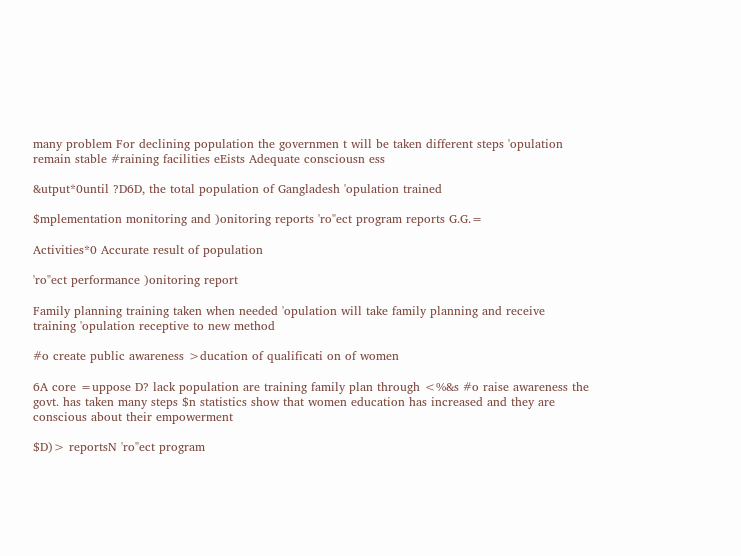many problem For declining population the governmen t will be taken different steps 'opulation remain stable #raining facilities eEists Adequate consciousn ess

&utput*0until ?D6D, the total population of Gangladesh 'opulation trained

$mplementation monitoring and )onitoring reports 'ro"ect program reports G.G.=

Activities*0 Accurate result of population

'ro"ect performance )onitoring report

Family planning training taken when needed 'opulation will take family planning and receive training 'opulation receptive to new method

#o create public awareness >ducation of qualificati on of women

6A core =uppose D? lack population are training family plan through <%&s #o raise awareness the govt. has taken many steps $n statistics show that women education has increased and they are conscious about their empowerment

$D)> reportsN 'ro"ect program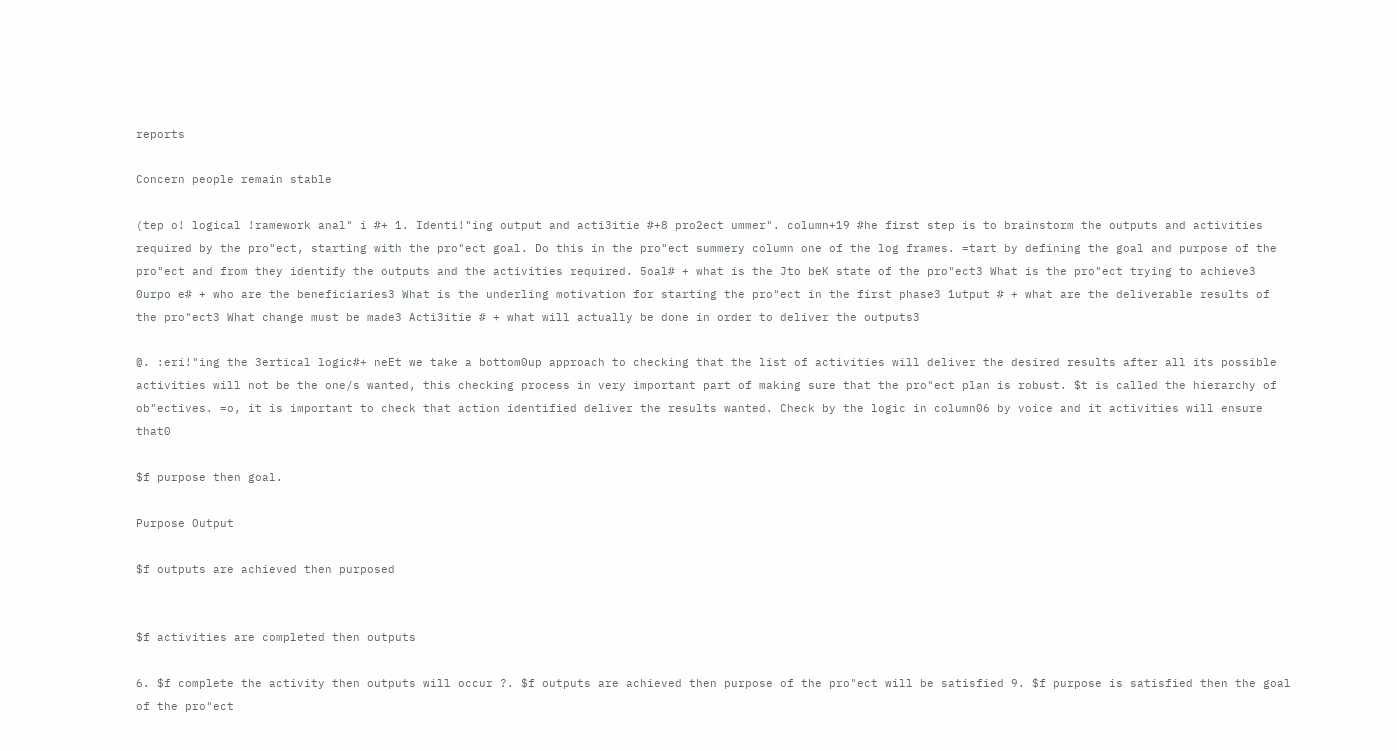reports

Concern people remain stable

(tep o! logical !ramework anal" i #+ 1. Identi!"ing output and acti3itie #+8 pro2ect ummer". column+19 #he first step is to brainstorm the outputs and activities required by the pro"ect, starting with the pro"ect goal. Do this in the pro"ect summery column one of the log frames. =tart by defining the goal and purpose of the pro"ect and from they identify the outputs and the activities required. 5oal# + what is the Jto beK state of the pro"ect3 What is the pro"ect trying to achieve3 0urpo e# + who are the beneficiaries3 What is the underling motivation for starting the pro"ect in the first phase3 1utput # + what are the deliverable results of the pro"ect3 What change must be made3 Acti3itie # + what will actually be done in order to deliver the outputs3

@. :eri!"ing the 3ertical logic#+ neEt we take a bottom0up approach to checking that the list of activities will deliver the desired results after all its possible activities will not be the one/s wanted, this checking process in very important part of making sure that the pro"ect plan is robust. $t is called the hierarchy of ob"ectives. =o, it is important to check that action identified deliver the results wanted. Check by the logic in column06 by voice and it activities will ensure that0

$f purpose then goal.

Purpose Output

$f outputs are achieved then purposed


$f activities are completed then outputs

6. $f complete the activity then outputs will occur ?. $f outputs are achieved then purpose of the pro"ect will be satisfied 9. $f purpose is satisfied then the goal of the pro"ect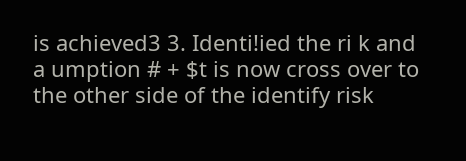is achieved3 3. Identi!ied the ri k and a umption # + $t is now cross over to the other side of the identify risk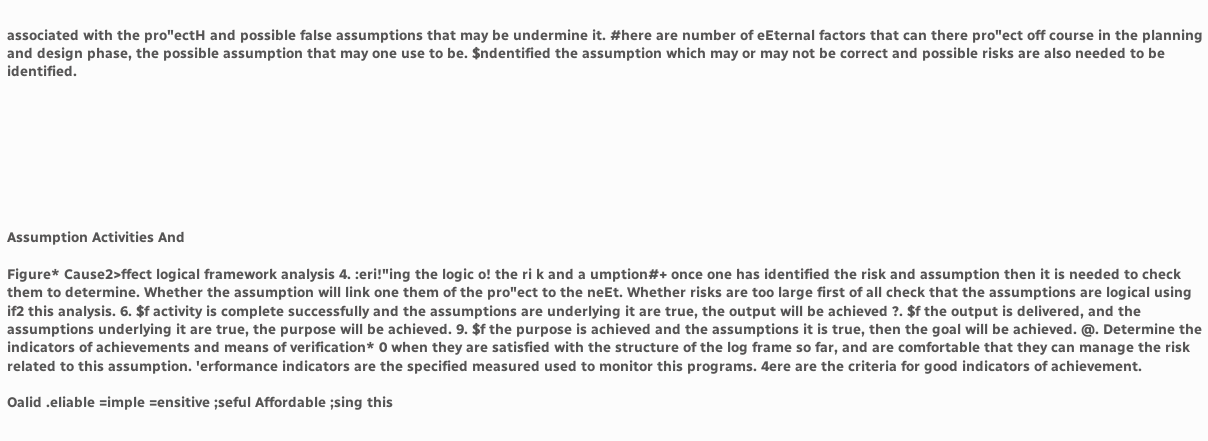associated with the pro"ectH and possible false assumptions that may be undermine it. #here are number of eEternal factors that can there pro"ect off course in the planning and design phase, the possible assumption that may one use to be. $ndentified the assumption which may or may not be correct and possible risks are also needed to be identified.








Assumption Activities And

Figure* Cause2>ffect logical framework analysis 4. :eri!"ing the logic o! the ri k and a umption#+ once one has identified the risk and assumption then it is needed to check them to determine. Whether the assumption will link one them of the pro"ect to the neEt. Whether risks are too large first of all check that the assumptions are logical using if2 this analysis. 6. $f activity is complete successfully and the assumptions are underlying it are true, the output will be achieved ?. $f the output is delivered, and the assumptions underlying it are true, the purpose will be achieved. 9. $f the purpose is achieved and the assumptions it is true, then the goal will be achieved. @. Determine the indicators of achievements and means of verification* 0 when they are satisfied with the structure of the log frame so far, and are comfortable that they can manage the risk related to this assumption. 'erformance indicators are the specified measured used to monitor this programs. 4ere are the criteria for good indicators of achievement.

Oalid .eliable =imple =ensitive ;seful Affordable ;sing this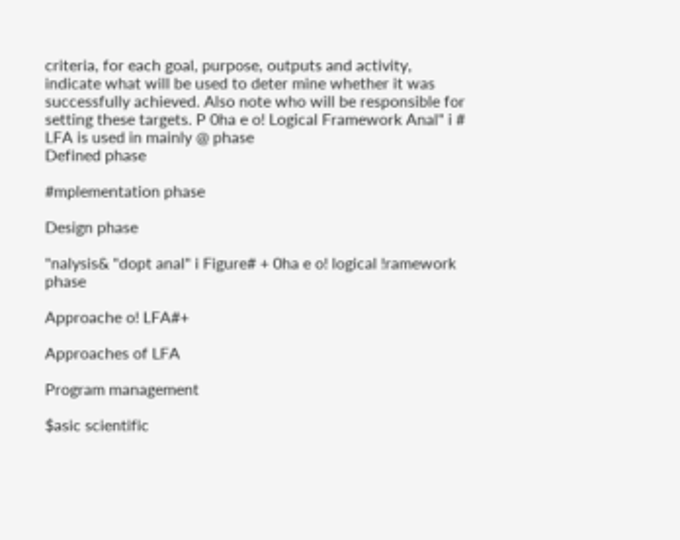criteria, for each goal, purpose, outputs and activity, indicate what will be used to deter mine whether it was successfully achieved. Also note who will be responsible for setting these targets. P 0ha e o! Logical Framework Anal" i # LFA is used in mainly @ phase
Defined phase

#mplementation phase

Design phase

"nalysis& "dopt anal" i Figure# + 0ha e o! logical !ramework phase

Approache o! LFA#+

Approaches of LFA

Program management

$asic scientific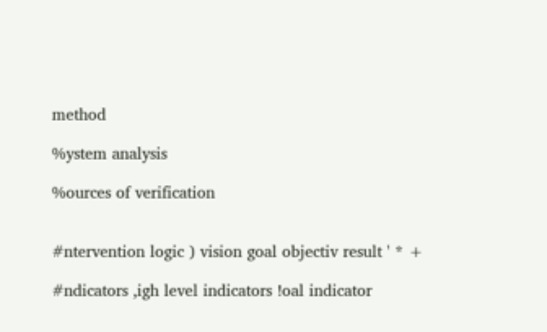method

%ystem analysis

%ources of verification


#ntervention logic ) vision goal objectiv result ' * +

#ndicators ,igh level indicators !oal indicator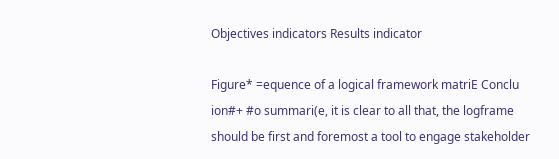Objectives indicators Results indicator

Figure* =equence of a logical framework matriE Conclu ion#+ #o summari(e, it is clear to all that, the logframe should be first and foremost a tool to engage stakeholder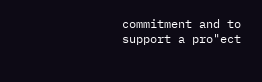commitment and to support a pro"ect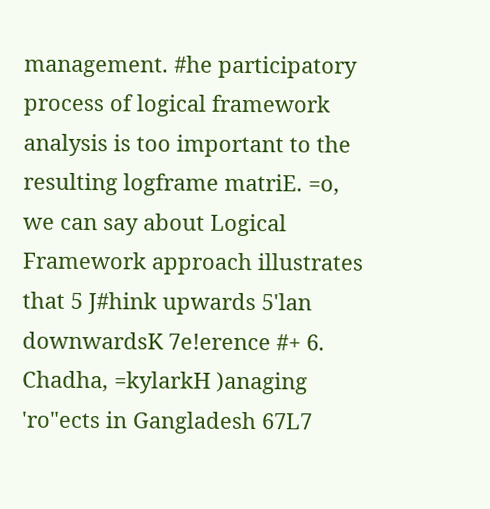management. #he participatory process of logical framework analysis is too important to the resulting logframe matriE. =o, we can say about Logical Framework approach illustrates that 5 J#hink upwards 5'lan downwardsK 7e!erence #+ 6. Chadha, =kylarkH )anaging 'ro"ects in Gangladesh 67L7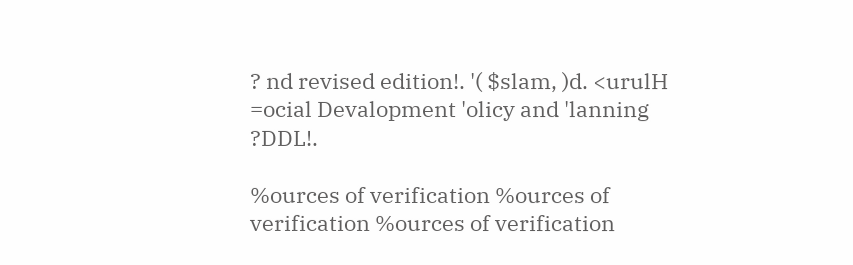? nd revised edition!. '( $slam, )d. <urulH =ocial Devalopment 'olicy and 'lanning ?DDL!.

%ources of verification %ources of verification %ources of verification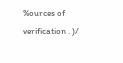%ources of verification . )/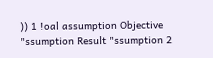)) 1 !oal assumption Objective "ssumption Result "ssumption 2